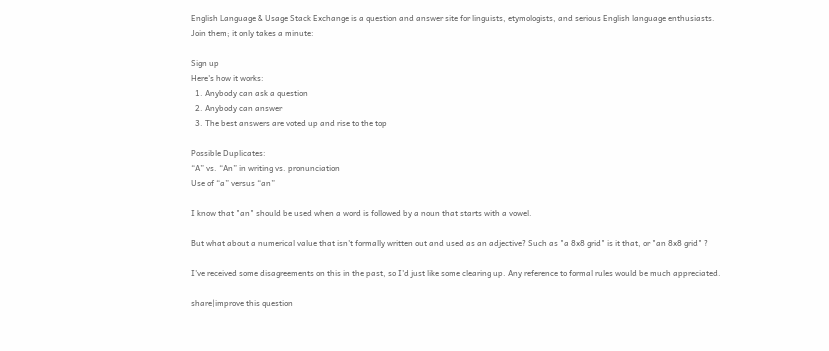English Language & Usage Stack Exchange is a question and answer site for linguists, etymologists, and serious English language enthusiasts. Join them; it only takes a minute:

Sign up
Here's how it works:
  1. Anybody can ask a question
  2. Anybody can answer
  3. The best answers are voted up and rise to the top

Possible Duplicates:
“A” vs. “An” in writing vs. pronunciation
Use of “a” versus “an”

I know that "an" should be used when a word is followed by a noun that starts with a vowel.

But what about a numerical value that isn't formally written out and used as an adjective? Such as "a 8x8 grid" is it that, or "an 8x8 grid" ?

I've received some disagreements on this in the past, so I'd just like some clearing up. Any reference to formal rules would be much appreciated.

share|improve this question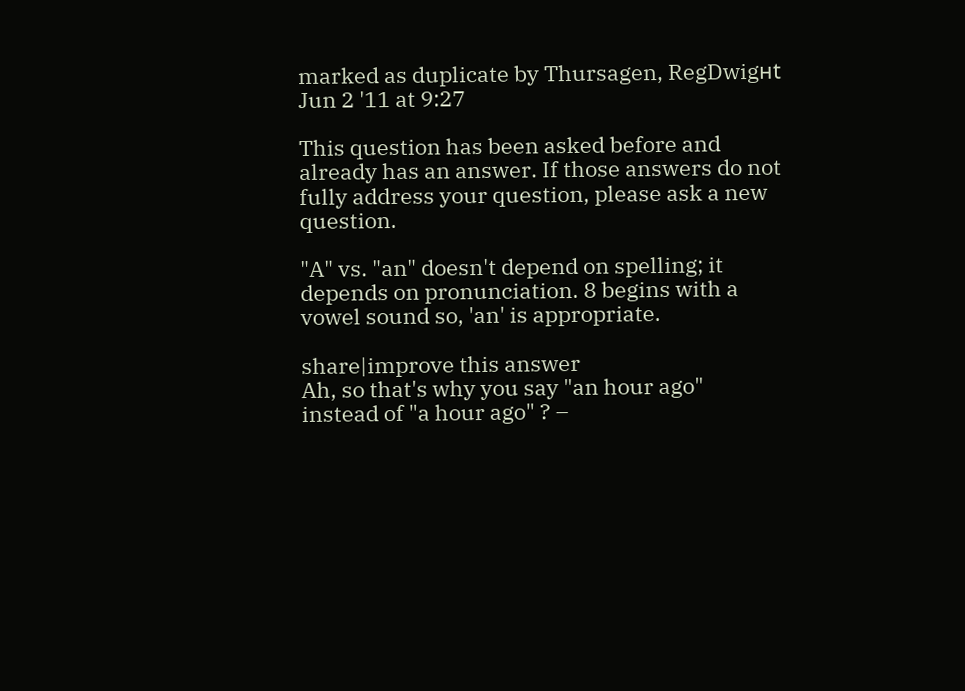marked as duplicate by Thursagen, RegDwigнt Jun 2 '11 at 9:27

This question has been asked before and already has an answer. If those answers do not fully address your question, please ask a new question.

"A" vs. "an" doesn't depend on spelling; it depends on pronunciation. 8 begins with a vowel sound so, 'an' is appropriate.

share|improve this answer
Ah, so that's why you say "an hour ago" instead of "a hour ago" ? –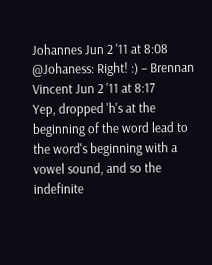Johannes Jun 2 '11 at 8:08
@Johaness: Right! :) – Brennan Vincent Jun 2 '11 at 8:17
Yep, dropped 'h's at the beginning of the word lead to the word's beginning with a vowel sound, and so the indefinite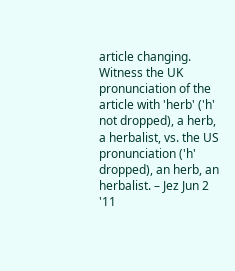article changing. Witness the UK pronunciation of the article with 'herb' ('h' not dropped), a herb, a herbalist, vs. the US pronunciation ('h' dropped), an herb, an herbalist. – Jez Jun 2 '11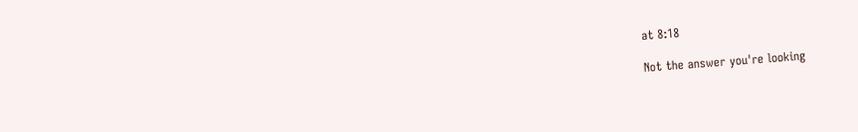at 8:18

Not the answer you're looking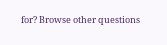for? Browse other questions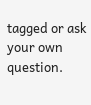tagged or ask your own question.